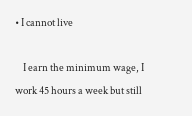• I cannot live

    I earn the minimum wage, I work 45 hours a week but still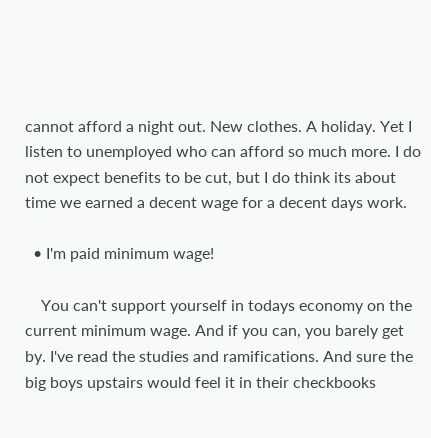cannot afford a night out. New clothes. A holiday. Yet I listen to unemployed who can afford so much more. I do not expect benefits to be cut, but I do think its about time we earned a decent wage for a decent days work.

  • I'm paid minimum wage!

    You can't support yourself in todays economy on the current minimum wage. And if you can, you barely get by. I've read the studies and ramifications. And sure the big boys upstairs would feel it in their checkbooks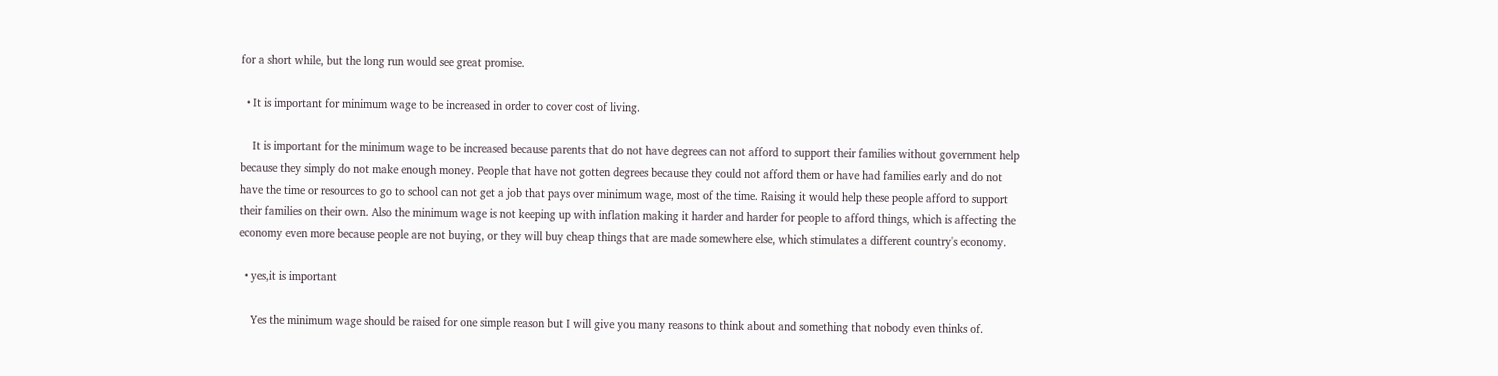for a short while, but the long run would see great promise.

  • It is important for minimum wage to be increased in order to cover cost of living.

    It is important for the minimum wage to be increased because parents that do not have degrees can not afford to support their families without government help because they simply do not make enough money. People that have not gotten degrees because they could not afford them or have had families early and do not have the time or resources to go to school can not get a job that pays over minimum wage, most of the time. Raising it would help these people afford to support their families on their own. Also the minimum wage is not keeping up with inflation making it harder and harder for people to afford things, which is affecting the economy even more because people are not buying, or they will buy cheap things that are made somewhere else, which stimulates a different country's economy.

  • yes,it is important

    Yes the minimum wage should be raised for one simple reason but I will give you many reasons to think about and something that nobody even thinks of.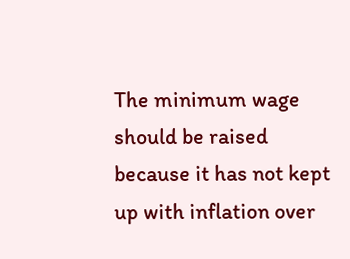The minimum wage should be raised because it has not kept up with inflation over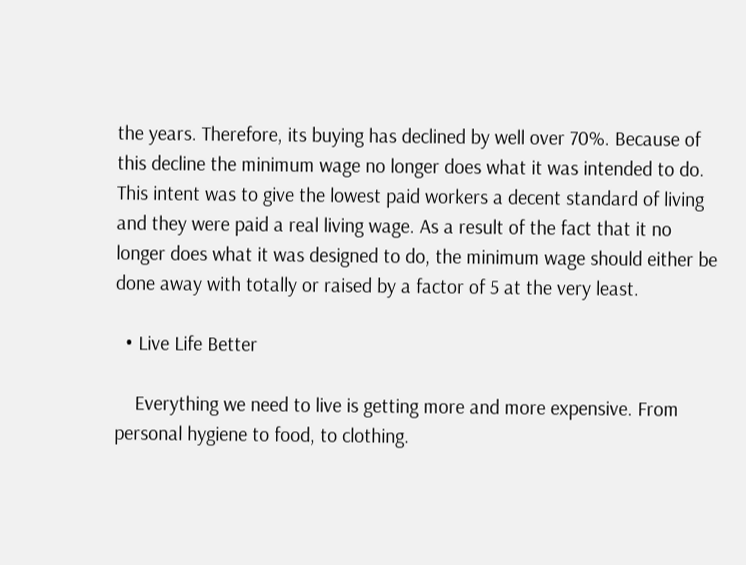the years. Therefore, its buying has declined by well over 70%. Because of this decline the minimum wage no longer does what it was intended to do. This intent was to give the lowest paid workers a decent standard of living and they were paid a real living wage. As a result of the fact that it no longer does what it was designed to do, the minimum wage should either be done away with totally or raised by a factor of 5 at the very least.

  • Live Life Better

    Everything we need to live is getting more and more expensive. From personal hygiene to food, to clothing.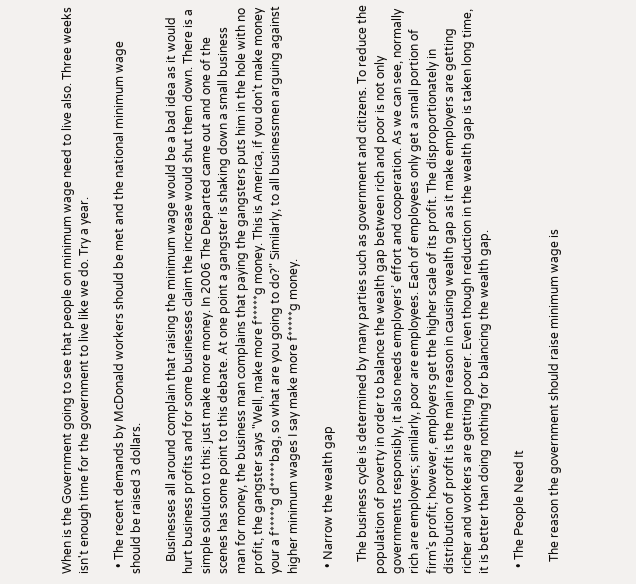When is the Government going to see that people on minimum wage need to live also. Three weeks isn't enough time for the government to live like we do. Try a year.

  • The recent demands by McDonald workers should be met and the national minimum wage should be raised 3 dollars.

    Businesses all around complain that raising the minimum wage would be a bad idea as it would hurt business profits and for some businesses claim the increase would shut them down. There is a simple solution to this: just make more money. In 2006 The Departed came out and one of the scenes has some point to this debate. At one point a gangster is shaking down a small business man for money, the business man complains that paying the gangsters puts him in the hole with no profit, the gangster says "Well, make more f*****g money. This is America, if you don't make money your a f*****g d*****bag, so what are you going to do?" Similarly, to all businessmen arguing against higher minimum wages I say make more f*****g money.

  • Narrow the wealth gap

    The business cycle is determined by many parties such as government and citizens. To reduce the population of poverty in order to balance the wealth gap between rich and poor is not only governments responsibly, it also needs employers’ effort and cooperation. As we can see, normally rich are employers; similarly, poor are employees. Each of employees only get a small portion of firm’s profit; however, employers get the higher scale of its profit. The disproportionately in distribution of profit is the main reason in causing wealth gap as it make employers are getting richer and workers are getting poorer. Even though reduction in the wealth gap is taken long time, it is better than doing nothing for balancing the wealth gap.

  • The People Need It

    The reason the government should raise minimum wage is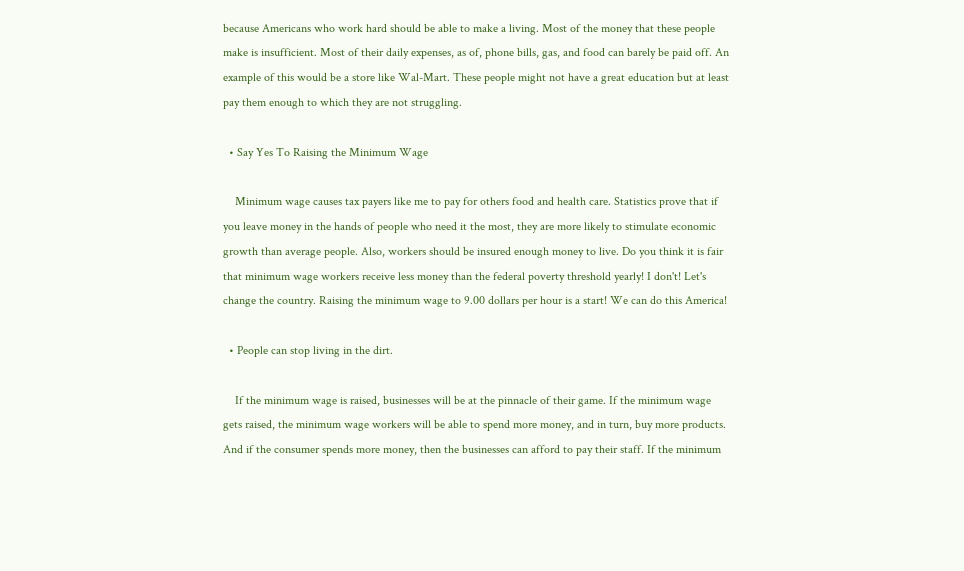because Americans who work hard should be able to make a living. Most of the money that these people make is insufficient. Most of their daily expenses, as of, phone bills, gas, and food can barely be paid off. An example of this would be a store like Wal-Mart. These people might not have a great education but at least pay them enough to which they are not struggling.

  • Say Yes To Raising the Minimum Wage

    Minimum wage causes tax payers like me to pay for others food and health care. Statistics prove that if you leave money in the hands of people who need it the most, they are more likely to stimulate economic growth than average people. Also, workers should be insured enough money to live. Do you think it is fair that minimum wage workers receive less money than the federal poverty threshold yearly! I don't! Let's change the country. Raising the minimum wage to 9.00 dollars per hour is a start! We can do this America!

  • People can stop living in the dirt.

    If the minimum wage is raised, businesses will be at the pinnacle of their game. If the minimum wage gets raised, the minimum wage workers will be able to spend more money, and in turn, buy more products. And if the consumer spends more money, then the businesses can afford to pay their staff. If the minimum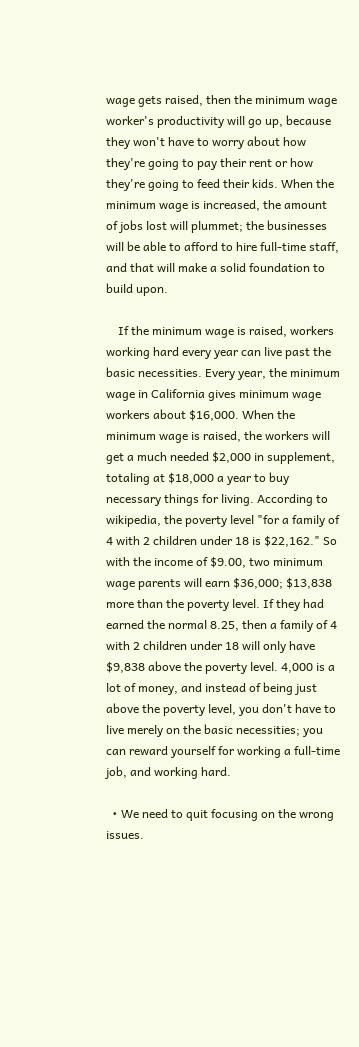wage gets raised, then the minimum wage worker's productivity will go up, because they won't have to worry about how they're going to pay their rent or how they're going to feed their kids. When the minimum wage is increased, the amount of jobs lost will plummet; the businesses will be able to afford to hire full-time staff, and that will make a solid foundation to build upon.

    If the minimum wage is raised, workers working hard every year can live past the basic necessities. Every year, the minimum wage in California gives minimum wage workers about $16,000. When the minimum wage is raised, the workers will get a much needed $2,000 in supplement, totaling at $18,000 a year to buy necessary things for living. According to wikipedia, the poverty level "for a family of 4 with 2 children under 18 is $22,162." So with the income of $9.00, two minimum wage parents will earn $36,000; $13,838 more than the poverty level. If they had earned the normal 8.25, then a family of 4 with 2 children under 18 will only have $9,838 above the poverty level. 4,000 is a lot of money, and instead of being just above the poverty level, you don't have to live merely on the basic necessities; you can reward yourself for working a full-time job, and working hard.

  • We need to quit focusing on the wrong issues.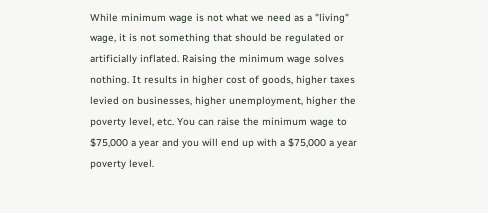While minimum wage is not what we need as a "living" wage, it is not something that should be regulated or artificially inflated. Raising the minimum wage solves nothing. It results in higher cost of goods, higher taxes levied on businesses, higher unemployment, higher the poverty level, etc. You can raise the minimum wage to $75,000 a year and you will end up with a $75,000 a year poverty level.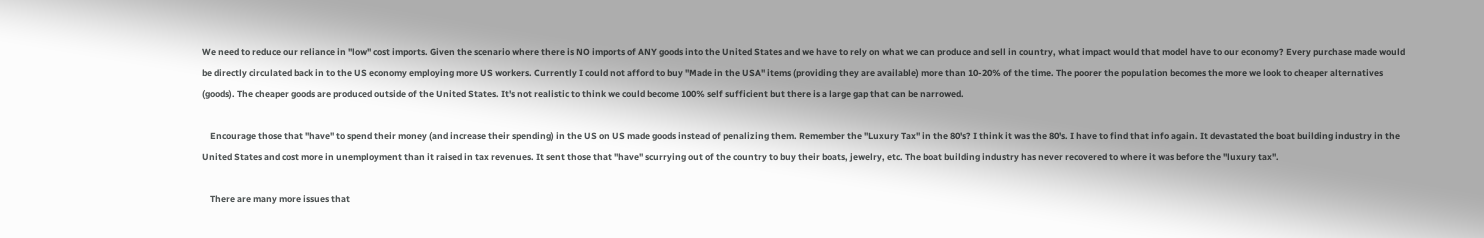We need to reduce our reliance in "low" cost imports. Given the scenario where there is NO imports of ANY goods into the United States and we have to rely on what we can produce and sell in country, what impact would that model have to our economy? Every purchase made would be directly circulated back in to the US economy employing more US workers. Currently I could not afford to buy "Made in the USA" items (providing they are available) more than 10-20% of the time. The poorer the population becomes the more we look to cheaper alternatives (goods). The cheaper goods are produced outside of the United States. It's not realistic to think we could become 100% self sufficient but there is a large gap that can be narrowed.

    Encourage those that "have" to spend their money (and increase their spending) in the US on US made goods instead of penalizing them. Remember the "Luxury Tax" in the 80's? I think it was the 80's. I have to find that info again. It devastated the boat building industry in the United States and cost more in unemployment than it raised in tax revenues. It sent those that "have" scurrying out of the country to buy their boats, jewelry, etc. The boat building industry has never recovered to where it was before the "luxury tax".

    There are many more issues that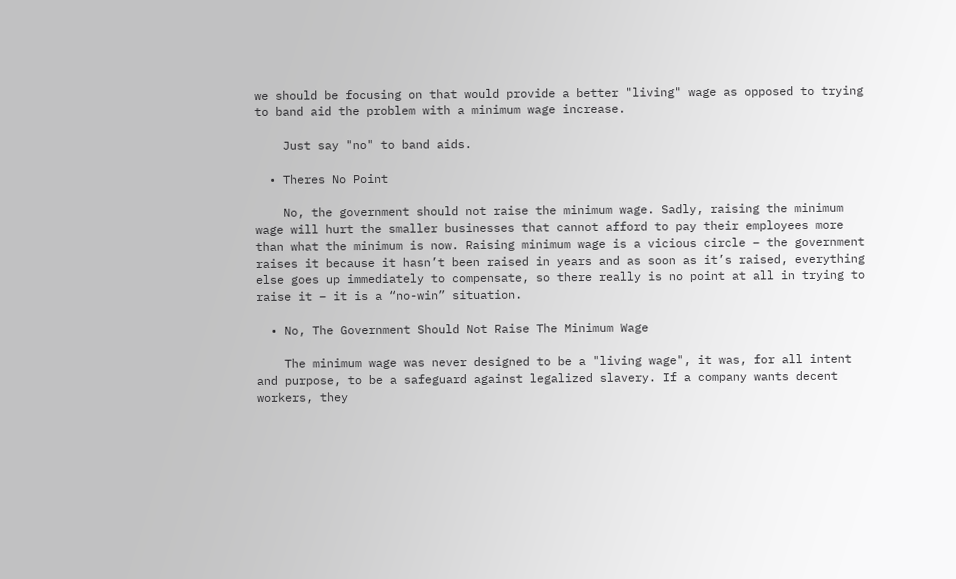we should be focusing on that would provide a better "living" wage as opposed to trying to band aid the problem with a minimum wage increase.

    Just say "no" to band aids.

  • Theres No Point

    No, the government should not raise the minimum wage. Sadly, raising the minimum wage will hurt the smaller businesses that cannot afford to pay their employees more than what the minimum is now. Raising minimum wage is a vicious circle – the government raises it because it hasn’t been raised in years and as soon as it’s raised, everything else goes up immediately to compensate, so there really is no point at all in trying to raise it – it is a “no-win” situation.

  • No, The Government Should Not Raise The Minimum Wage

    The minimum wage was never designed to be a "living wage", it was, for all intent and purpose, to be a safeguard against legalized slavery. If a company wants decent workers, they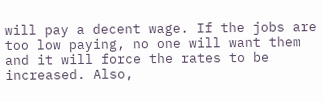will pay a decent wage. If the jobs are too low paying, no one will want them and it will force the rates to be increased. Also,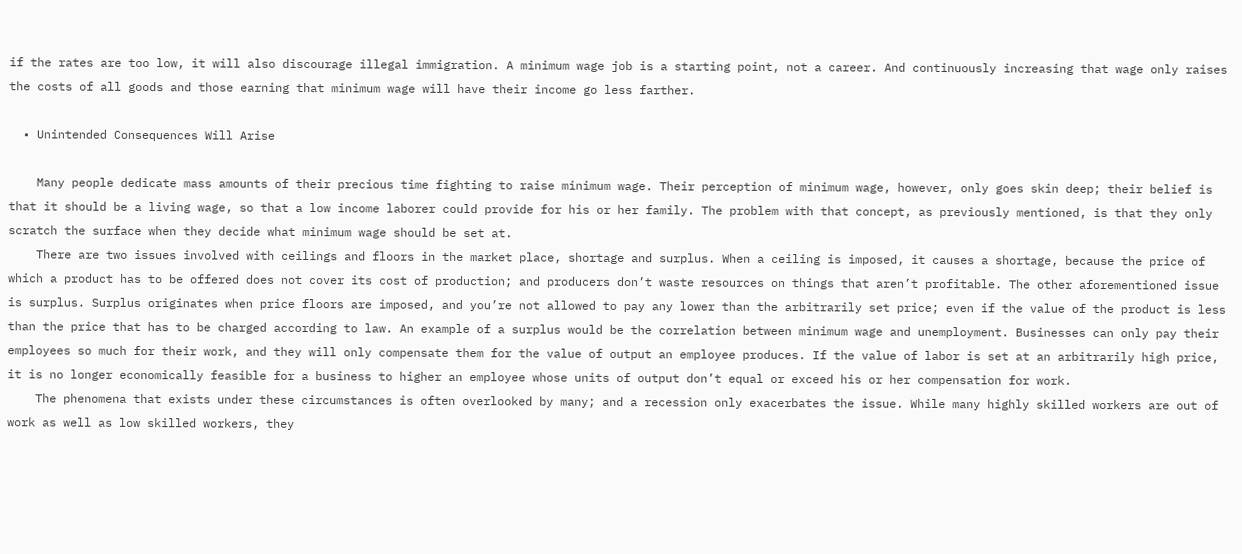if the rates are too low, it will also discourage illegal immigration. A minimum wage job is a starting point, not a career. And continuously increasing that wage only raises the costs of all goods and those earning that minimum wage will have their income go less farther.

  • Unintended Consequences Will Arise

    Many people dedicate mass amounts of their precious time fighting to raise minimum wage. Their perception of minimum wage, however, only goes skin deep; their belief is that it should be a living wage, so that a low income laborer could provide for his or her family. The problem with that concept, as previously mentioned, is that they only scratch the surface when they decide what minimum wage should be set at.
    There are two issues involved with ceilings and floors in the market place, shortage and surplus. When a ceiling is imposed, it causes a shortage, because the price of which a product has to be offered does not cover its cost of production; and producers don’t waste resources on things that aren’t profitable. The other aforementioned issue is surplus. Surplus originates when price floors are imposed, and you’re not allowed to pay any lower than the arbitrarily set price; even if the value of the product is less than the price that has to be charged according to law. An example of a surplus would be the correlation between minimum wage and unemployment. Businesses can only pay their employees so much for their work, and they will only compensate them for the value of output an employee produces. If the value of labor is set at an arbitrarily high price, it is no longer economically feasible for a business to higher an employee whose units of output don’t equal or exceed his or her compensation for work.
    The phenomena that exists under these circumstances is often overlooked by many; and a recession only exacerbates the issue. While many highly skilled workers are out of work as well as low skilled workers, they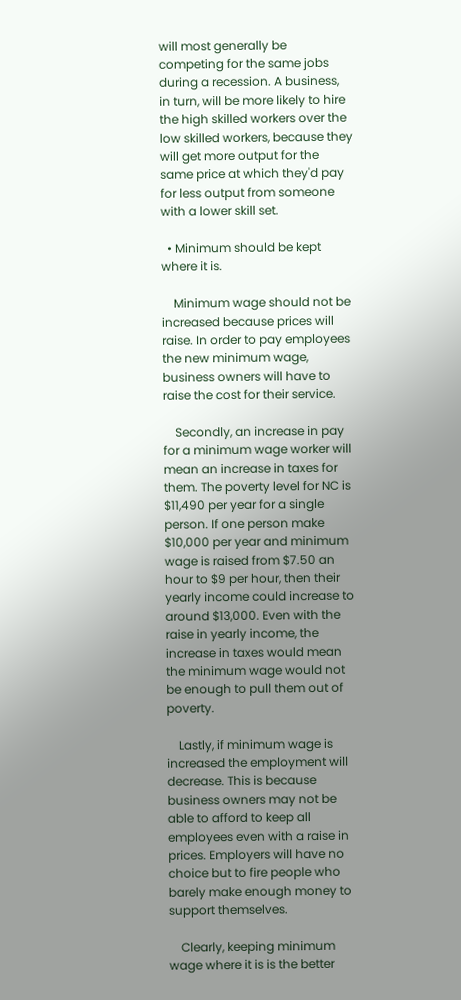will most generally be competing for the same jobs during a recession. A business, in turn, will be more likely to hire the high skilled workers over the low skilled workers, because they will get more output for the same price at which they'd pay for less output from someone with a lower skill set.

  • Minimum should be kept where it is.

    Minimum wage should not be increased because prices will raise. In order to pay employees the new minimum wage, business owners will have to raise the cost for their service.

    Secondly, an increase in pay for a minimum wage worker will mean an increase in taxes for them. The poverty level for NC is $11,490 per year for a single person. If one person make $10,000 per year and minimum wage is raised from $7.50 an hour to $9 per hour, then their yearly income could increase to around $13,000. Even with the raise in yearly income, the increase in taxes would mean the minimum wage would not be enough to pull them out of poverty.

    Lastly, if minimum wage is increased the employment will decrease. This is because business owners may not be able to afford to keep all employees even with a raise in prices. Employers will have no choice but to fire people who barely make enough money to support themselves.

    Clearly, keeping minimum wage where it is is the better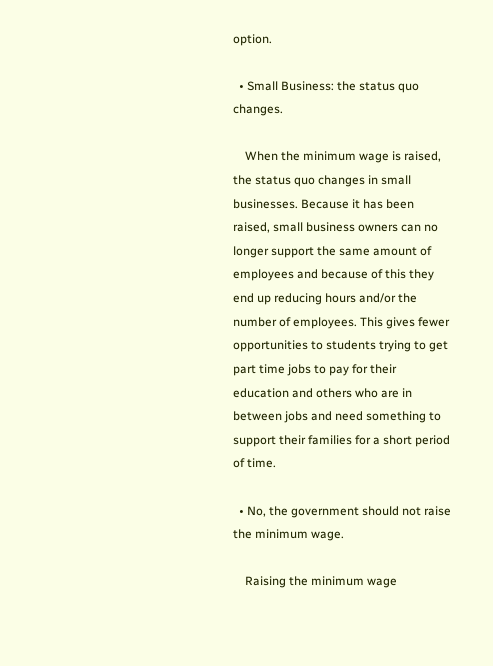option.

  • Small Business: the status quo changes.

    When the minimum wage is raised, the status quo changes in small businesses. Because it has been raised, small business owners can no longer support the same amount of employees and because of this they end up reducing hours and/or the number of employees. This gives fewer opportunities to students trying to get part time jobs to pay for their education and others who are in between jobs and need something to support their families for a short period of time.

  • No, the government should not raise the minimum wage.

    Raising the minimum wage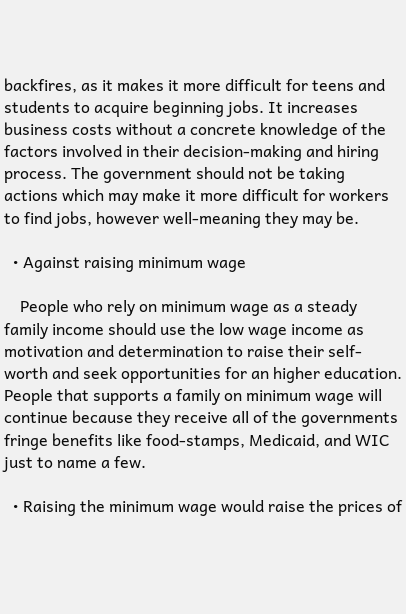backfires, as it makes it more difficult for teens and students to acquire beginning jobs. It increases business costs without a concrete knowledge of the factors involved in their decision-making and hiring process. The government should not be taking actions which may make it more difficult for workers to find jobs, however well-meaning they may be.

  • Against raising minimum wage

    People who rely on minimum wage as a steady family income should use the low wage income as motivation and determination to raise their self-worth and seek opportunities for an higher education. People that supports a family on minimum wage will continue because they receive all of the governments fringe benefits like food-stamps, Medicaid, and WIC just to name a few.

  • Raising the minimum wage would raise the prices of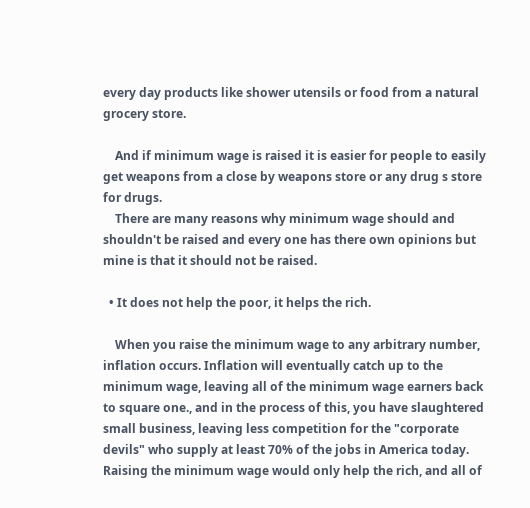every day products like shower utensils or food from a natural grocery store.

    And if minimum wage is raised it is easier for people to easily get weapons from a close by weapons store or any drug s store for drugs.
    There are many reasons why minimum wage should and shouldn't be raised and every one has there own opinions but mine is that it should not be raised.

  • It does not help the poor, it helps the rich.

    When you raise the minimum wage to any arbitrary number, inflation occurs. Inflation will eventually catch up to the minimum wage, leaving all of the minimum wage earners back to square one., and in the process of this, you have slaughtered small business, leaving less competition for the "corporate devils" who supply at least 70% of the jobs in America today. Raising the minimum wage would only help the rich, and all of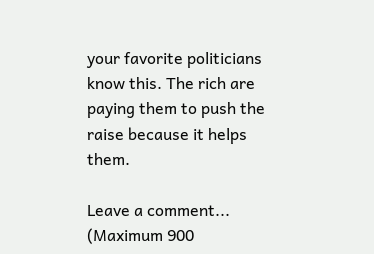your favorite politicians know this. The rich are paying them to push the raise because it helps them.

Leave a comment...
(Maximum 900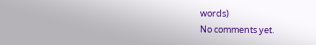words)
No comments yet.